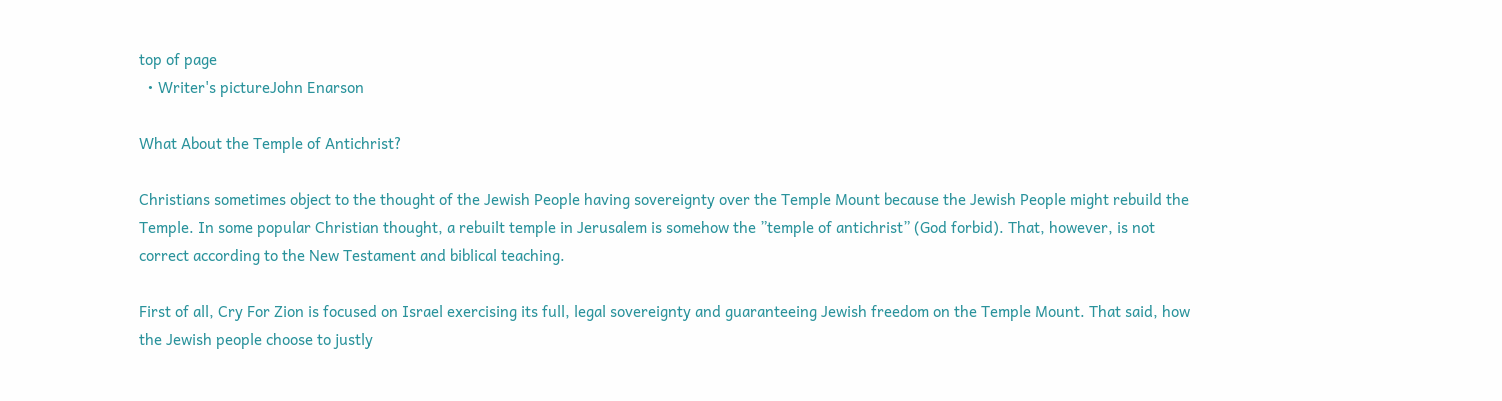top of page
  • Writer's pictureJohn Enarson

What About the Temple of Antichrist?

Christians sometimes object to the thought of the Jewish People having sovereignty over the Temple Mount because the Jewish People might rebuild the Temple. In some popular Christian thought, a rebuilt temple in Jerusalem is somehow the ”temple of antichrist” (God forbid). That, however, is not correct according to the New Testament and biblical teaching.

First of all, Cry For Zion is focused on Israel exercising its full, legal sovereignty and guaranteeing Jewish freedom on the Temple Mount. That said, how the Jewish people choose to justly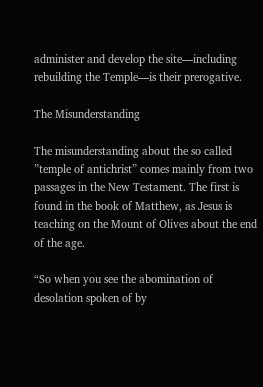administer and develop the site—including rebuilding the Temple—is their prerogative.

The Misunderstanding

The misunderstanding about the so called ”temple of antichrist” comes mainly from two passages in the New Testament. The first is found in the book of Matthew, as Jesus is teaching on the Mount of Olives about the end of the age.

“So when you see the abomination of desolation spoken of by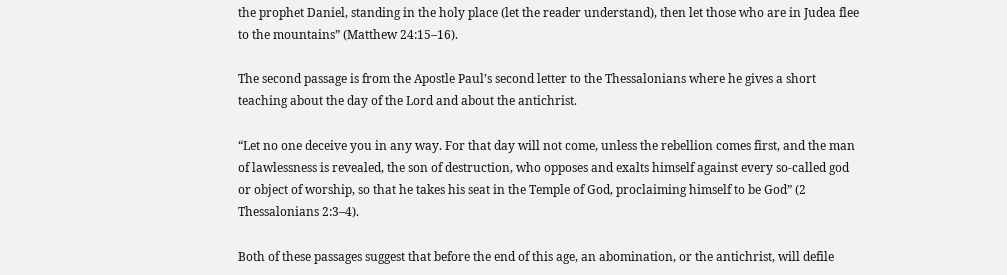the prophet Daniel, standing in the holy place (let the reader understand), then let those who are in Judea flee to the mountains” (Matthew 24:15–16).

The second passage is from the Apostle Paul’s second letter to the Thessalonians where he gives a short teaching about the day of the Lord and about the antichrist.

“Let no one deceive you in any way. For that day will not come, unless the rebellion comes first, and the man of lawlessness is revealed, the son of destruction, who opposes and exalts himself against every so-called god or object of worship, so that he takes his seat in the Temple of God, proclaiming himself to be God” (2 Thessalonians 2:3–4).

Both of these passages suggest that before the end of this age, an abomination, or the antichrist, will defile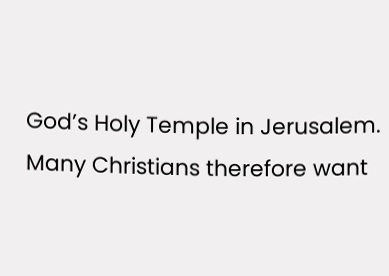God’s Holy Temple in Jerusalem. Many Christians therefore want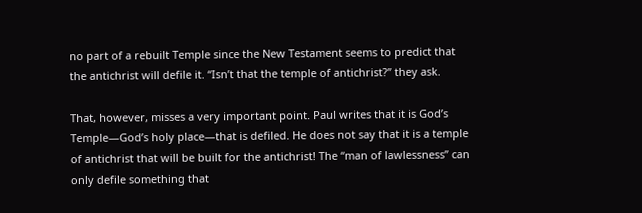no part of a rebuilt Temple since the New Testament seems to predict that the antichrist will defile it. “Isn’t that the temple of antichrist?” they ask.

That, however, misses a very important point. Paul writes that it is God’s Temple—God’s holy place—that is defiled. He does not say that it is a temple of antichrist that will be built for the antichrist! The “man of lawlessness” can only defile something that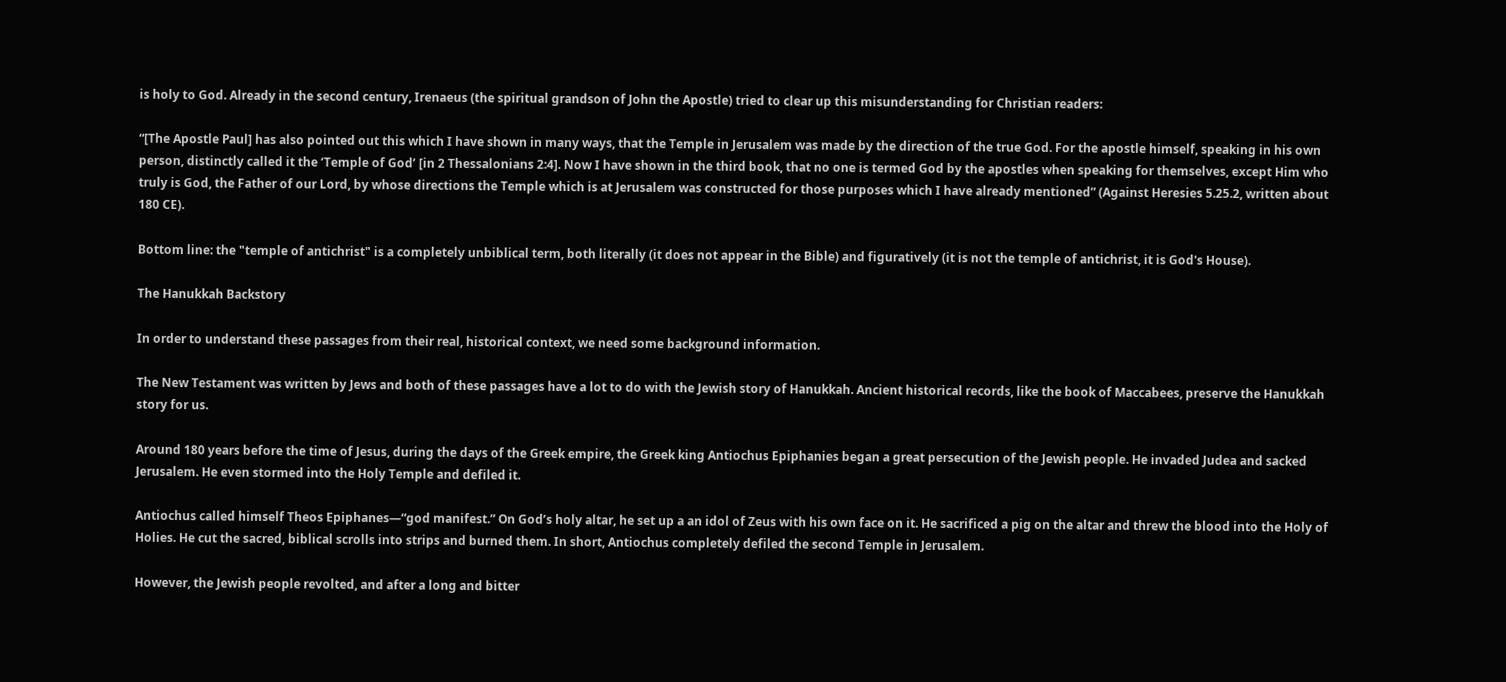is holy to God. Already in the second century, Irenaeus (the spiritual grandson of John the Apostle) tried to clear up this misunderstanding for Christian readers:

“[The Apostle Paul] has also pointed out this which I have shown in many ways, that the Temple in Jerusalem was made by the direction of the true God. For the apostle himself, speaking in his own person, distinctly called it the ‘Temple of God’ [in 2 Thessalonians 2:4]. Now I have shown in the third book, that no one is termed God by the apostles when speaking for themselves, except Him who truly is God, the Father of our Lord, by whose directions the Temple which is at Jerusalem was constructed for those purposes which I have already mentioned” (Against Heresies 5.25.2, written about 180 CE).

Bottom line: the "temple of antichrist" is a completely unbiblical term, both literally (it does not appear in the Bible) and figuratively (it is not the temple of antichrist, it is God's House).

The Hanukkah Backstory

In order to understand these passages from their real, historical context, we need some background information.

The New Testament was written by Jews and both of these passages have a lot to do with the Jewish story of Hanukkah. Ancient historical records, like the book of Maccabees, preserve the Hanukkah story for us.

Around 180 years before the time of Jesus, during the days of the Greek empire, the Greek king Antiochus Epiphanies began a great persecution of the Jewish people. He invaded Judea and sacked Jerusalem. He even stormed into the Holy Temple and defiled it.

Antiochus called himself Theos Epiphanes—“god manifest.” On God’s holy altar, he set up a an idol of Zeus with his own face on it. He sacrificed a pig on the altar and threw the blood into the Holy of Holies. He cut the sacred, biblical scrolls into strips and burned them. In short, Antiochus completely defiled the second Temple in Jerusalem.

However, the Jewish people revolted, and after a long and bitter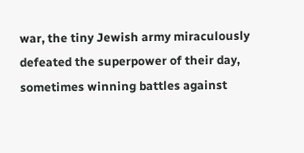war, the tiny Jewish army miraculously defeated the superpower of their day, sometimes winning battles against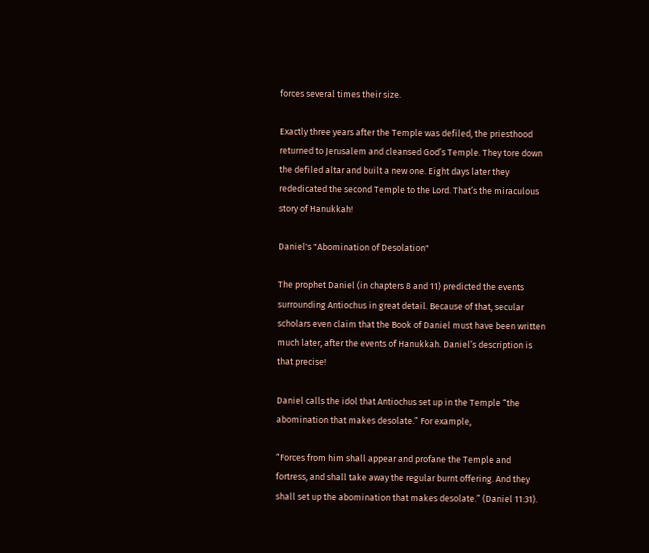forces several times their size.

Exactly three years after the Temple was defiled, the priesthood returned to Jerusalem and cleansed God’s Temple. They tore down the defiled altar and built a new one. Eight days later they rededicated the second Temple to the Lord. That’s the miraculous story of Hanukkah!

Daniel's "Abomination of Desolation"

The prophet Daniel (in chapters 8 and 11) predicted the events surrounding Antiochus in great detail. Because of that, secular scholars even claim that the Book of Daniel must have been written much later, after the events of Hanukkah. Daniel’s description is that precise!

Daniel calls the idol that Antiochus set up in the Temple “the abomination that makes desolate.” For example,

“Forces from him shall appear and profane the Temple and fortress, and shall take away the regular burnt offering. And they shall set up the abomination that makes desolate.” (Daniel 11:31).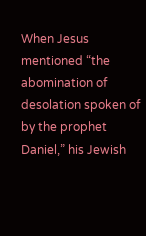When Jesus mentioned “the abomination of desolation spoken of by the prophet Daniel,” his Jewish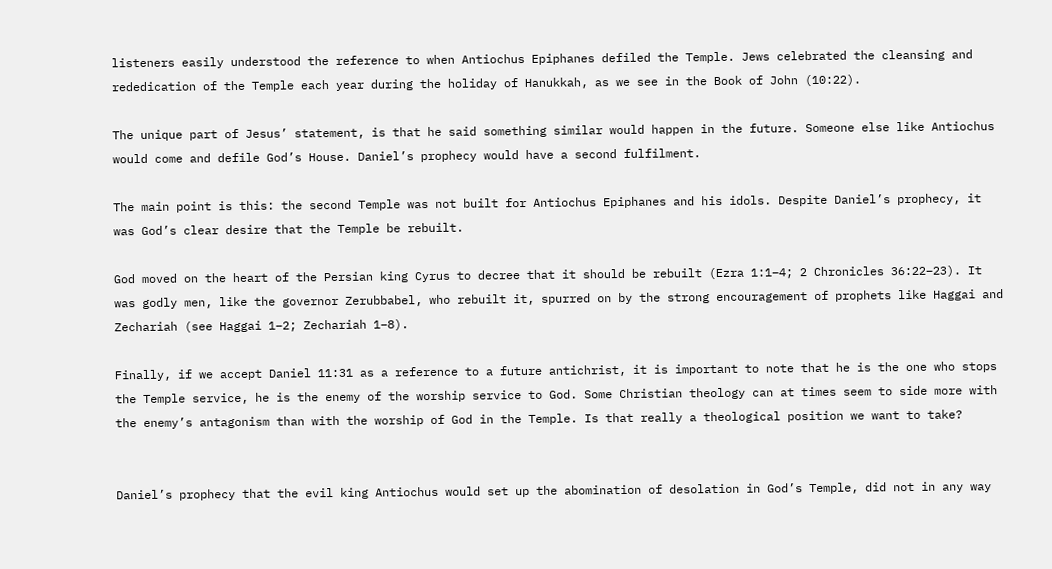listeners easily understood the reference to when Antiochus Epiphanes defiled the Temple. Jews celebrated the cleansing and rededication of the Temple each year during the holiday of Hanukkah, as we see in the Book of John (10:22).

The unique part of Jesus’ statement, is that he said something similar would happen in the future. Someone else like Antiochus would come and defile God’s House. Daniel’s prophecy would have a second fulfilment.

The main point is this: the second Temple was not built for Antiochus Epiphanes and his idols. Despite Daniel’s prophecy, it was God’s clear desire that the Temple be rebuilt.

God moved on the heart of the Persian king Cyrus to decree that it should be rebuilt (Ezra 1:1–4; 2 Chronicles 36:22–23). It was godly men, like the governor Zerubbabel, who rebuilt it, spurred on by the strong encouragement of prophets like Haggai and Zechariah (see Haggai 1–2; Zechariah 1–8).

Finally, if we accept Daniel 11:31 as a reference to a future antichrist, it is important to note that he is the one who stops the Temple service, he is the enemy of the worship service to God. Some Christian theology can at times seem to side more with the enemy’s antagonism than with the worship of God in the Temple. Is that really a theological position we want to take?


Daniel’s prophecy that the evil king Antiochus would set up the abomination of desolation in God’s Temple, did not in any way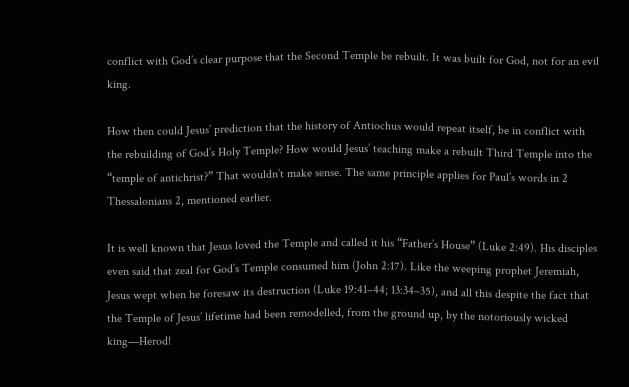conflict with God’s clear purpose that the Second Temple be rebuilt. It was built for God, not for an evil king.

How then could Jesus’ prediction that the history of Antiochus would repeat itself, be in conflict with the rebuilding of God’s Holy Temple? How would Jesus’ teaching make a rebuilt Third Temple into the “temple of antichrist?” That wouldn’t make sense. The same principle applies for Paul’s words in 2 Thessalonians 2, mentioned earlier.

It is well known that Jesus loved the Temple and called it his “Father’s House” (Luke 2:49). His disciples even said that zeal for God’s Temple consumed him (John 2:17). Like the weeping prophet Jeremiah, Jesus wept when he foresaw its destruction (Luke 19:41–44; 13:34–35), and all this despite the fact that the Temple of Jesus’ lifetime had been remodelled, from the ground up, by the notoriously wicked king—Herod!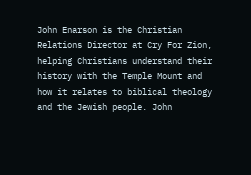John Enarson is the Christian Relations Director at Cry For Zion, helping Christians understand their history with the Temple Mount and how it relates to biblical theology and the Jewish people. John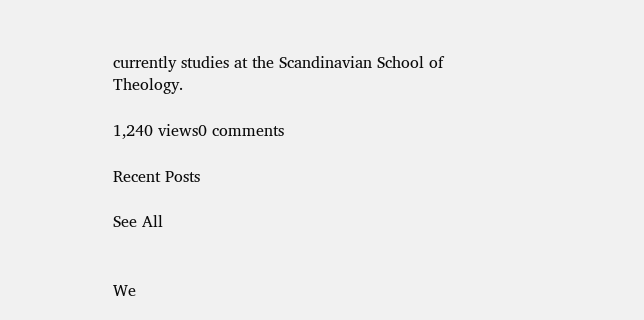currently studies at the Scandinavian School of Theology.

1,240 views0 comments

Recent Posts

See All


We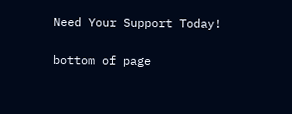Need Your Support Today!

bottom of page